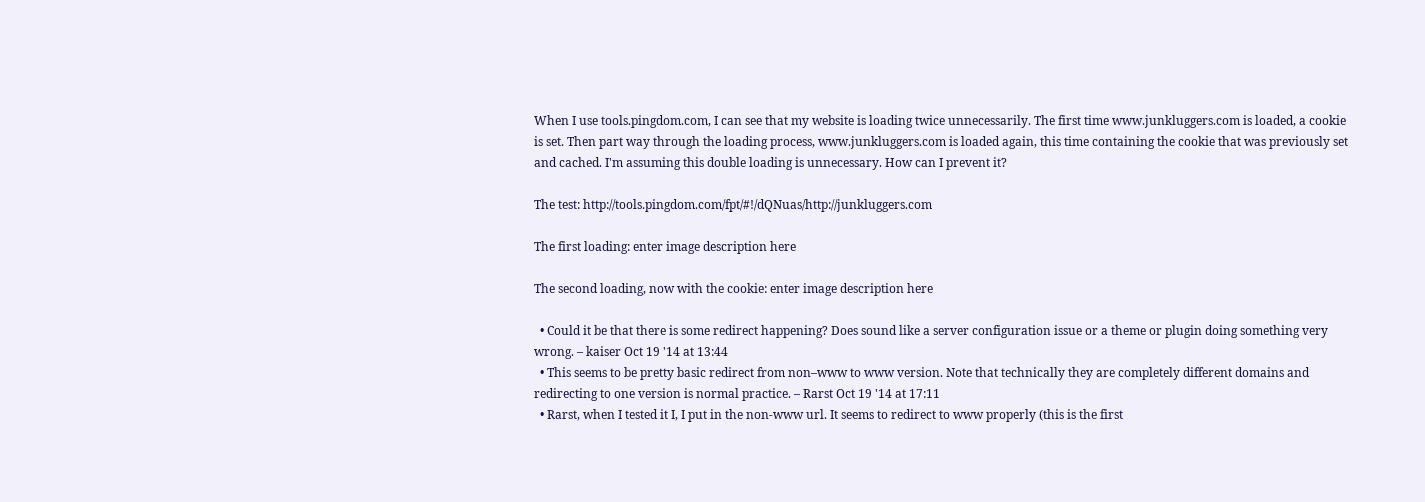When I use tools.pingdom.com, I can see that my website is loading twice unnecessarily. The first time www.junkluggers.com is loaded, a cookie is set. Then part way through the loading process, www.junkluggers.com is loaded again, this time containing the cookie that was previously set and cached. I'm assuming this double loading is unnecessary. How can I prevent it?

The test: http://tools.pingdom.com/fpt/#!/dQNuas/http://junkluggers.com

The first loading: enter image description here

The second loading, now with the cookie: enter image description here

  • Could it be that there is some redirect happening? Does sound like a server configuration issue or a theme or plugin doing something very wrong. – kaiser Oct 19 '14 at 13:44
  • This seems to be pretty basic redirect from non–www to www version. Note that technically they are completely different domains and redirecting to one version is normal practice. – Rarst Oct 19 '14 at 17:11
  • Rarst, when I tested it I, I put in the non-www url. It seems to redirect to www properly (this is the first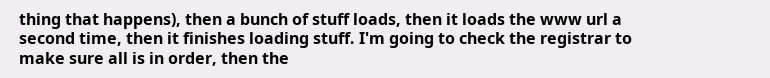thing that happens), then a bunch of stuff loads, then it loads the www url a second time, then it finishes loading stuff. I'm going to check the registrar to make sure all is in order, then the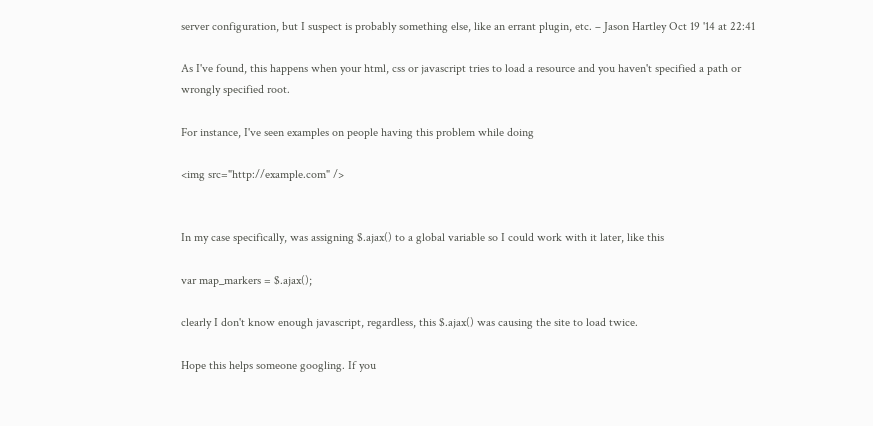server configuration, but I suspect is probably something else, like an errant plugin, etc. – Jason Hartley Oct 19 '14 at 22:41

As I've found, this happens when your html, css or javascript tries to load a resource and you haven't specified a path or wrongly specified root.

For instance, I've seen examples on people having this problem while doing

<img src="http://example.com" />


In my case specifically, was assigning $.ajax() to a global variable so I could work with it later, like this

var map_markers = $.ajax();

clearly I don't know enough javascript, regardless, this $.ajax() was causing the site to load twice.

Hope this helps someone googling. If you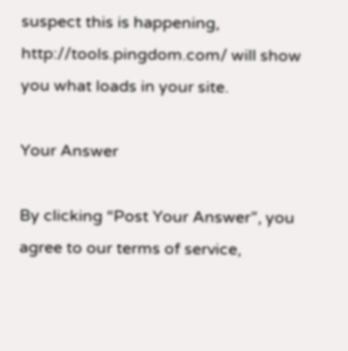suspect this is happening, http://tools.pingdom.com/ will show you what loads in your site.

Your Answer

By clicking “Post Your Answer”, you agree to our terms of service,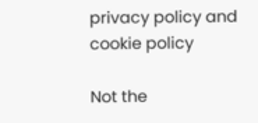privacy policy and cookie policy

Not the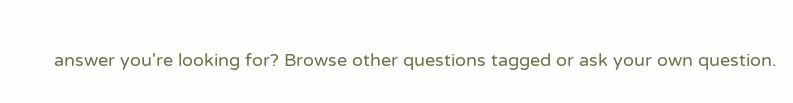answer you're looking for? Browse other questions tagged or ask your own question.